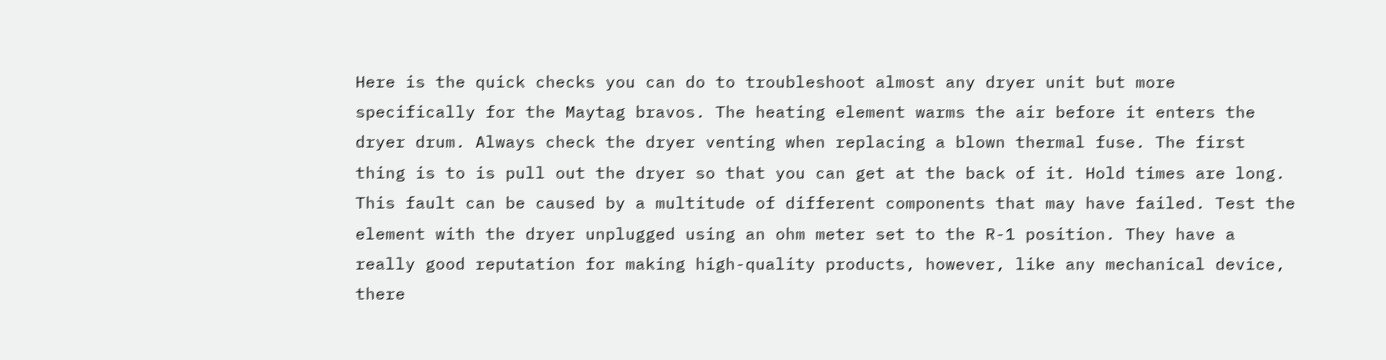Here is the quick checks you can do to troubleshoot almost any dryer unit but more specifically for the Maytag bravos. The heating element warms the air before it enters the dryer drum. Always check the dryer venting when replacing a blown thermal fuse. The first thing is to is pull out the dryer so that you can get at the back of it. Hold times are long. This fault can be caused by a multitude of different components that may have failed. Test the element with the dryer unplugged using an ohm meter set to the R-1 position. They have a really good reputation for making high-quality products, however, like any mechanical device, there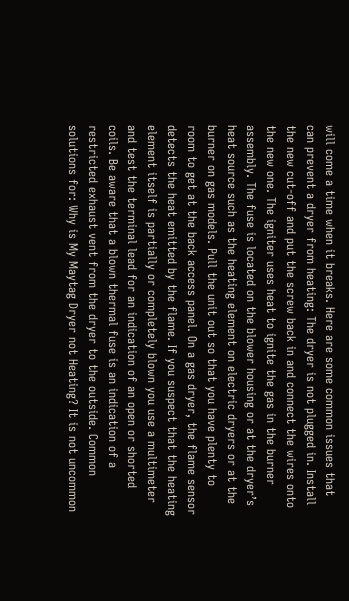will come a time when it breaks. Here are some common issues that can prevent a dryer from heating: The dryer is not plugged in. Install the new cut-off and put the screw back in and connect the wires onto the new one. The igniter uses heat to ignite the gas in the burner assembly. The fuse is located on the blower housing or at the dryer’s heat source such as the heating element on electric dryers or at the burner on gas models. Pull the unit out so that you have plenty to room to get at the back access panel. On a gas dryer, the flame sensor detects the heat emitted by the flame. If you suspect that the heating element itself is partially or completely blown you use a multimeter and test the terminal lead for an indication of an open or shorted coils. Be aware that a blown thermal fuse is an indication of a restricted exhaust vent from the dryer to the outside. Common solutions for: Why is My Maytag Dryer not Heating? It is not uncommon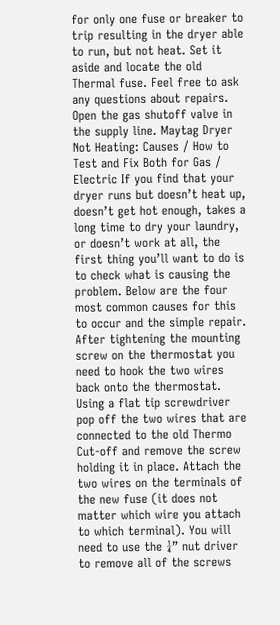for only one fuse or breaker to trip resulting in the dryer able to run, but not heat. Set it aside and locate the old Thermal fuse. Feel free to ask any questions about repairs. Open the gas shutoff valve in the supply line. Maytag Dryer Not Heating: Causes / How to Test and Fix Both for Gas / Electric If you find that your dryer runs but doesn’t heat up, doesn’t get hot enough, takes a long time to dry your laundry, or doesn’t work at all, the first thing you’ll want to do is to check what is causing the problem. Below are the four most common causes for this to occur and the simple repair. After tightening the mounting screw on the thermostat you need to hook the two wires back onto the thermostat. Using a flat tip screwdriver pop off the two wires that are connected to the old Thermo Cut-off and remove the screw holding it in place. Attach the two wires on the terminals of the new fuse (it does not matter which wire you attach to which terminal). You will need to use the ¼” nut driver to remove all of the screws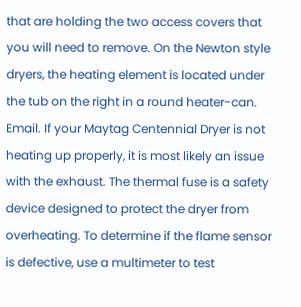that are holding the two access covers that you will need to remove. On the Newton style dryers, the heating element is located under the tub on the right in a round heater-can. Email. If your Maytag Centennial Dryer is not heating up properly, it is most likely an issue with the exhaust. The thermal fuse is a safety device designed to protect the dryer from overheating. To determine if the flame sensor is defective, use a multimeter to test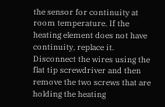the sensor for continuity at room temperature. If the heating element does not have continuity, replace it. Disconnect the wires using the flat tip screwdriver and then remove the two screws that are holding the heating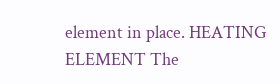element in place. HEATING ELEMENT The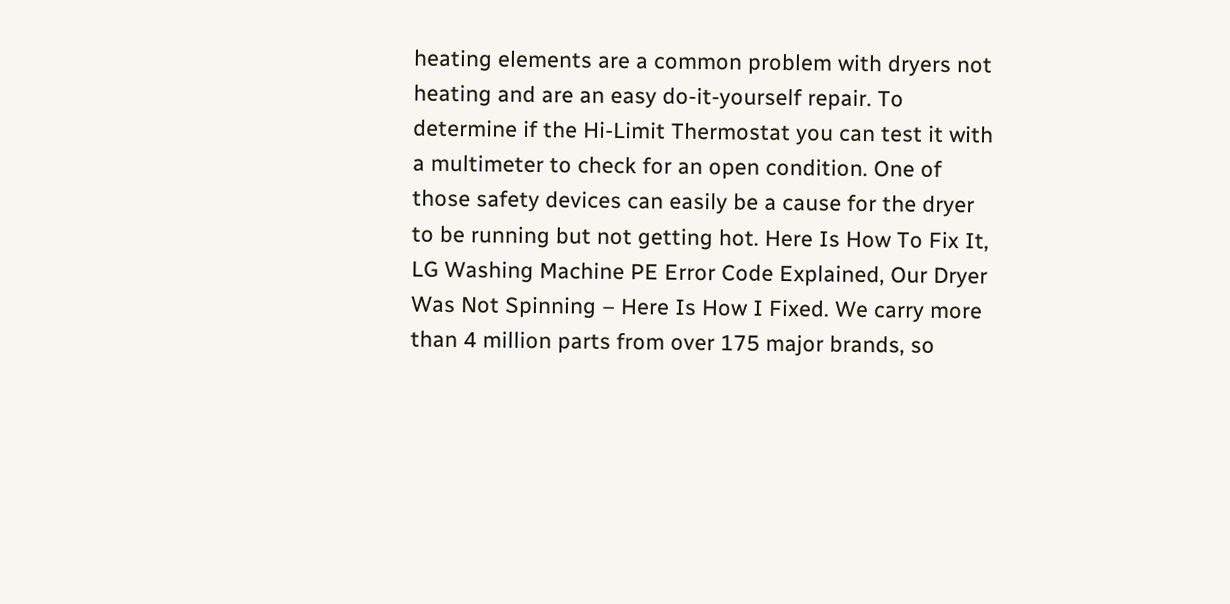heating elements are a common problem with dryers not heating and are an easy do-it-yourself repair. To determine if the Hi-Limit Thermostat you can test it with a multimeter to check for an open condition. One of those safety devices can easily be a cause for the dryer to be running but not getting hot. Here Is How To Fix It, LG Washing Machine PE Error Code Explained, Our Dryer Was Not Spinning – Here Is How I Fixed. We carry more than 4 million parts from over 175 major brands, so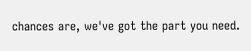chances are, we've got the part you need.